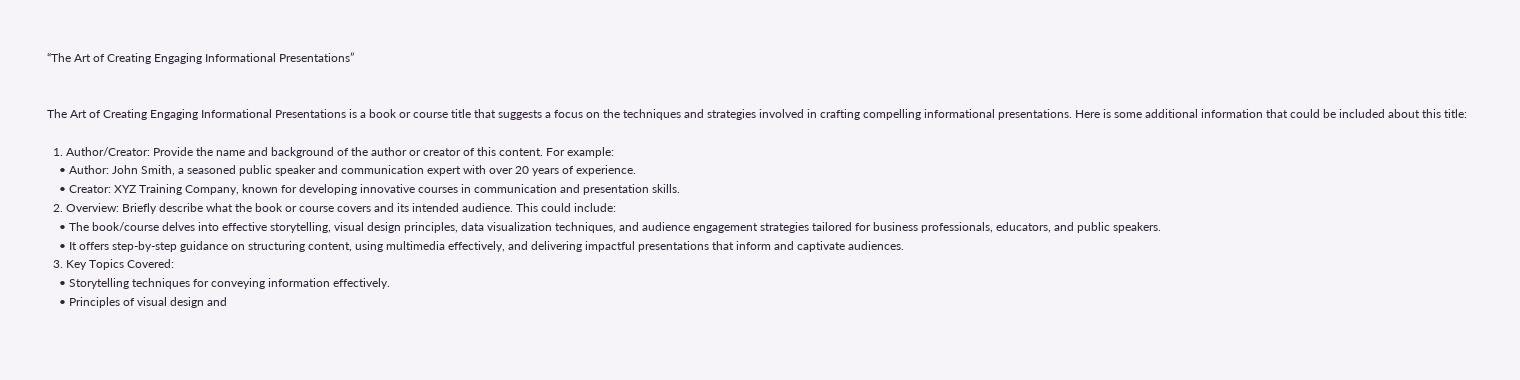“The Art of Creating Engaging Informational Presentations”


The Art of Creating Engaging Informational Presentations is a book or course title that suggests a focus on the techniques and strategies involved in crafting compelling informational presentations. Here is some additional information that could be included about this title:

  1. Author/Creator: Provide the name and background of the author or creator of this content. For example:
    • Author: John Smith, a seasoned public speaker and communication expert with over 20 years of experience.
    • Creator: XYZ Training Company, known for developing innovative courses in communication and presentation skills.
  2. Overview: Briefly describe what the book or course covers and its intended audience. This could include:
    • The book/course delves into effective storytelling, visual design principles, data visualization techniques, and audience engagement strategies tailored for business professionals, educators, and public speakers.
    • It offers step-by-step guidance on structuring content, using multimedia effectively, and delivering impactful presentations that inform and captivate audiences.
  3. Key Topics Covered:
    • Storytelling techniques for conveying information effectively.
    • Principles of visual design and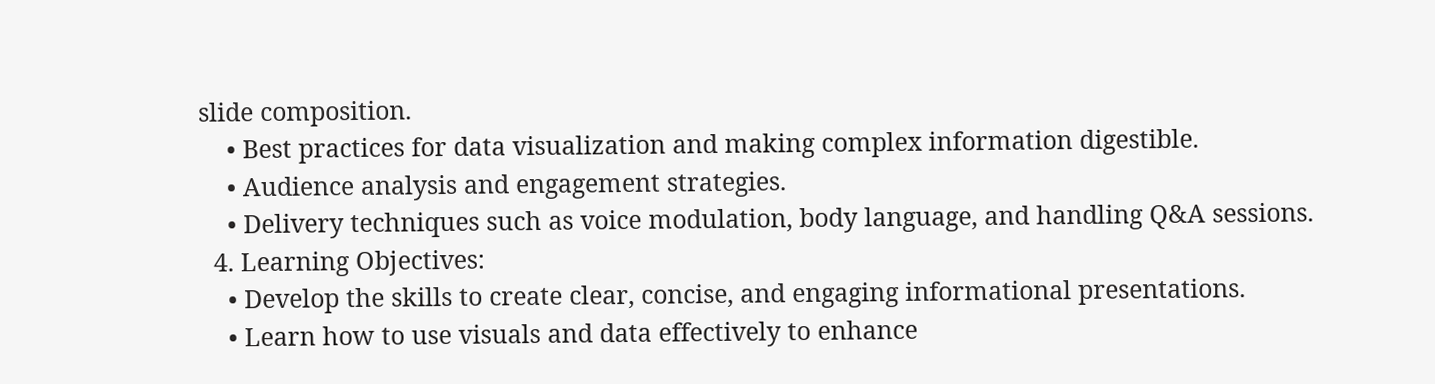slide composition.
    • Best practices for data visualization and making complex information digestible.
    • Audience analysis and engagement strategies.
    • Delivery techniques such as voice modulation, body language, and handling Q&A sessions.
  4. Learning Objectives:
    • Develop the skills to create clear, concise, and engaging informational presentations.
    • Learn how to use visuals and data effectively to enhance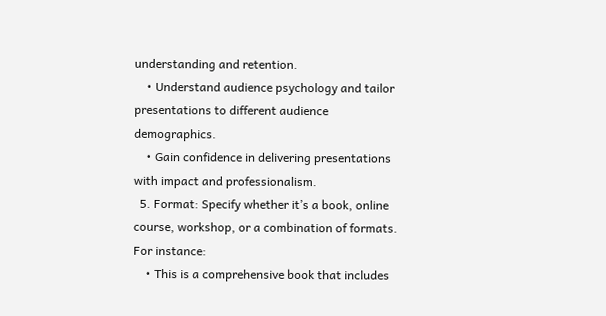understanding and retention.
    • Understand audience psychology and tailor presentations to different audience demographics.
    • Gain confidence in delivering presentations with impact and professionalism.
  5. Format: Specify whether it’s a book, online course, workshop, or a combination of formats. For instance:
    • This is a comprehensive book that includes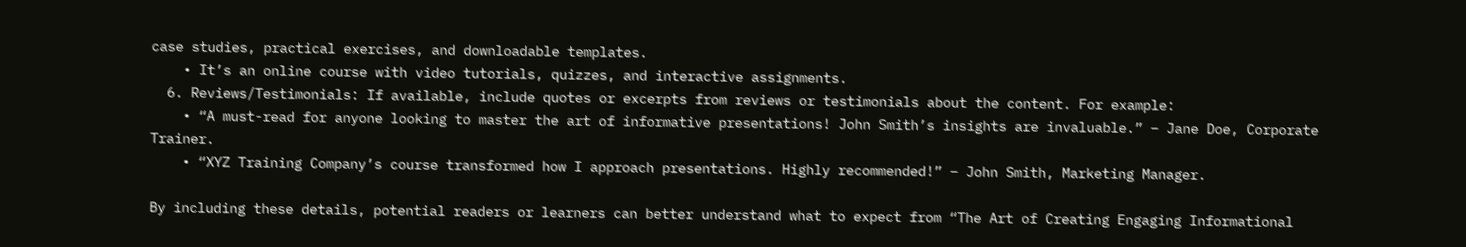case studies, practical exercises, and downloadable templates.
    • It’s an online course with video tutorials, quizzes, and interactive assignments.
  6. Reviews/Testimonials: If available, include quotes or excerpts from reviews or testimonials about the content. For example:
    • “A must-read for anyone looking to master the art of informative presentations! John Smith’s insights are invaluable.” – Jane Doe, Corporate Trainer.
    • “XYZ Training Company’s course transformed how I approach presentations. Highly recommended!” – John Smith, Marketing Manager.

By including these details, potential readers or learners can better understand what to expect from “The Art of Creating Engaging Informational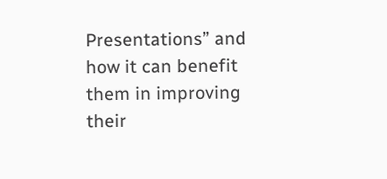Presentations” and how it can benefit them in improving their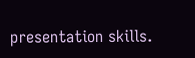presentation skills.